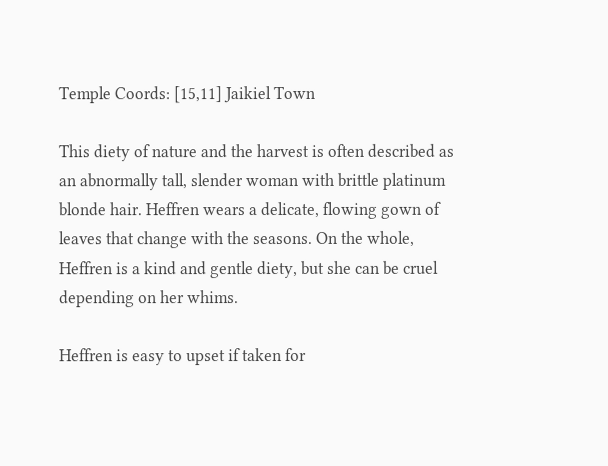Temple Coords: [15,11] Jaikiel Town

This diety of nature and the harvest is often described as an abnormally tall, slender woman with brittle platinum blonde hair. Heffren wears a delicate, flowing gown of leaves that change with the seasons. On the whole, Heffren is a kind and gentle diety, but she can be cruel depending on her whims.

Heffren is easy to upset if taken for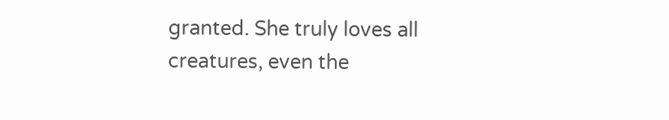granted. She truly loves all creatures, even the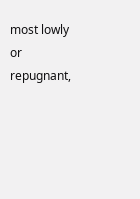most lowly or repugnant,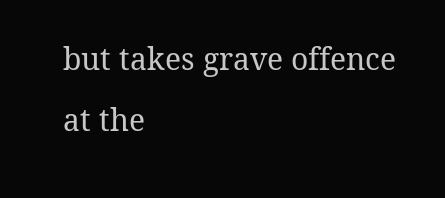but takes grave offence at the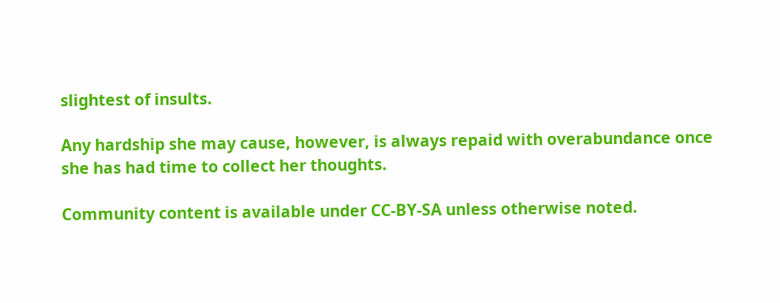slightest of insults.

Any hardship she may cause, however, is always repaid with overabundance once she has had time to collect her thoughts.

Community content is available under CC-BY-SA unless otherwise noted.